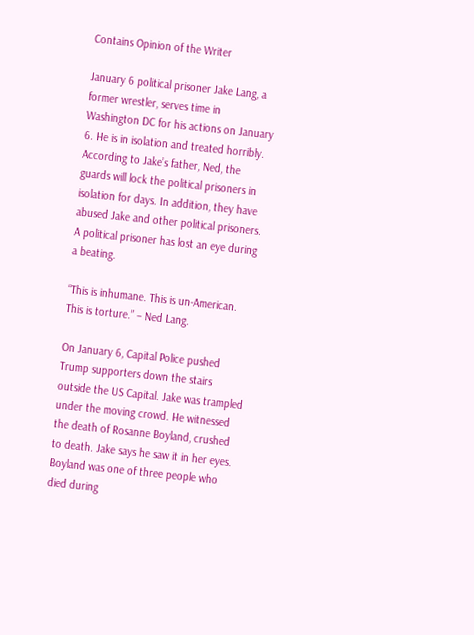Contains Opinion of the Writer

January 6 political prisoner Jake Lang, a former wrestler, serves time in Washington DC for his actions on January 6. He is in isolation and treated horribly. According to Jake’s father, Ned, the guards will lock the political prisoners in isolation for days. In addition, they have abused Jake and other political prisoners. A political prisoner has lost an eye during a beating.

“This is inhumane. This is un-American. This is torture.” – Ned Lang.

On January 6, Capital Police pushed Trump supporters down the stairs outside the US Capital. Jake was trampled under the moving crowd. He witnessed the death of Rosanne Boyland, crushed to death. Jake says he saw it in her eyes. Boyland was one of three people who died during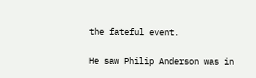the fateful event.

He saw Philip Anderson was in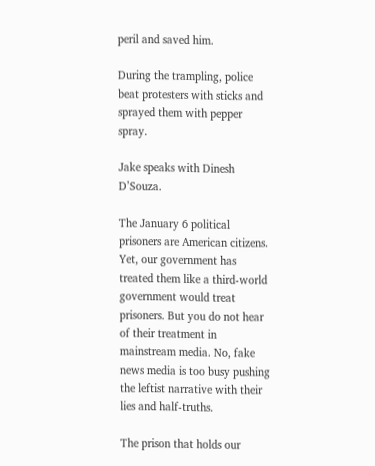peril and saved him.

During the trampling, police beat protesters with sticks and sprayed them with pepper spray.

Jake speaks with Dinesh D’Souza.

The January 6 political prisoners are American citizens. Yet, our government has treated them like a third-world government would treat prisoners. But you do not hear of their treatment in mainstream media. No, fake news media is too busy pushing the leftist narrative with their lies and half-truths.

The prison that holds our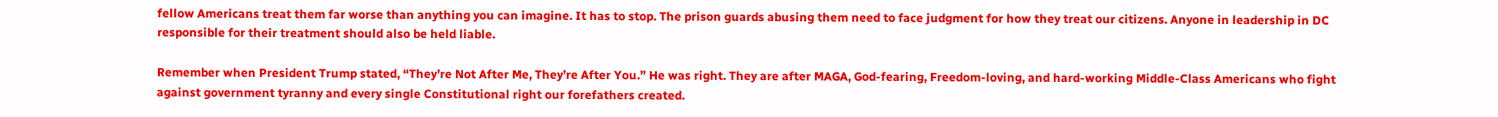fellow Americans treat them far worse than anything you can imagine. It has to stop. The prison guards abusing them need to face judgment for how they treat our citizens. Anyone in leadership in DC responsible for their treatment should also be held liable.

Remember when President Trump stated, “They’re Not After Me, They’re After You.” He was right. They are after MAGA, God-fearing, Freedom-loving, and hard-working Middle-Class Americans who fight against government tyranny and every single Constitutional right our forefathers created.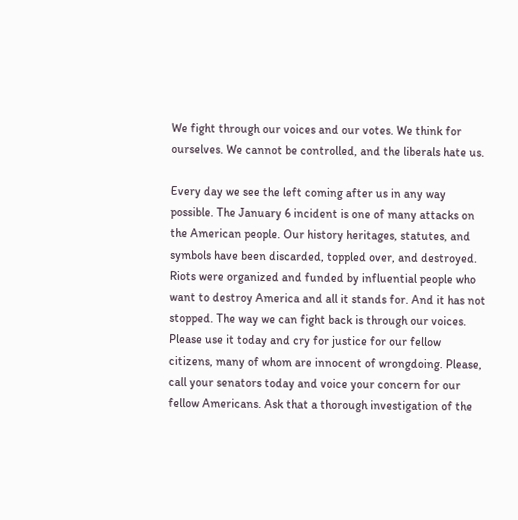We fight through our voices and our votes. We think for ourselves. We cannot be controlled, and the liberals hate us.

Every day we see the left coming after us in any way possible. The January 6 incident is one of many attacks on the American people. Our history heritages, statutes, and symbols have been discarded, toppled over, and destroyed. Riots were organized and funded by influential people who want to destroy America and all it stands for. And it has not stopped. The way we can fight back is through our voices. Please use it today and cry for justice for our fellow citizens, many of whom are innocent of wrongdoing. Please, call your senators today and voice your concern for our fellow Americans. Ask that a thorough investigation of the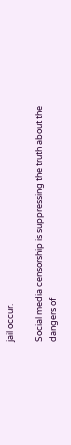jail occur.

Social media censorship is suppressing the truth about the dangers of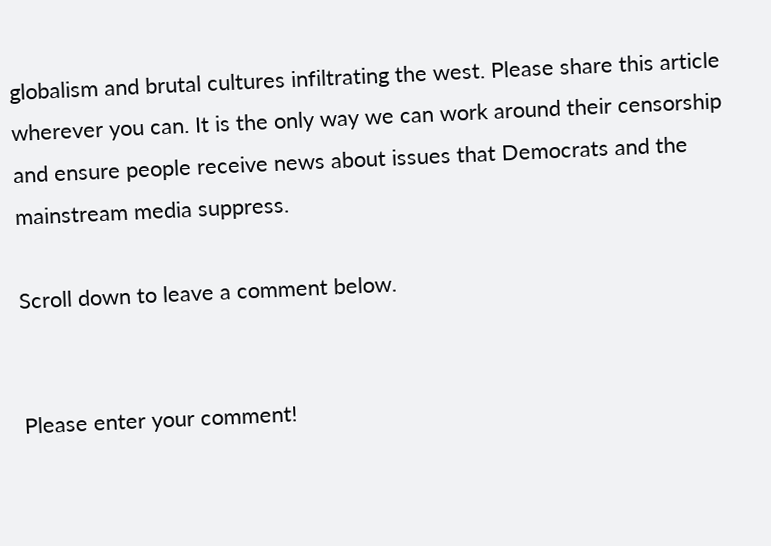globalism and brutal cultures infiltrating the west. Please share this article wherever you can. It is the only way we can work around their censorship and ensure people receive news about issues that Democrats and the mainstream media suppress.

Scroll down to leave a comment below.


Please enter your comment!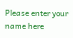Please enter your name here